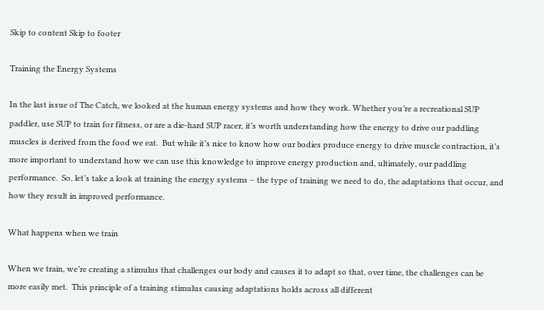Skip to content Skip to footer

Training the Energy Systems

In the last issue of The Catch, we looked at the human energy systems and how they work. Whether you’re a recreational SUP paddler, use SUP to train for fitness, or are a die-hard SUP racer, it’s worth understanding how the energy to drive our paddling muscles is derived from the food we eat.  But while it’s nice to know how our bodies produce energy to drive muscle contraction, it’s more important to understand how we can use this knowledge to improve energy production and, ultimately, our paddling performance.  So, let’s take a look at training the energy systems – the type of training we need to do, the adaptations that occur, and how they result in improved performance.

What happens when we train

When we train, we’re creating a stimulus that challenges our body and causes it to adapt so that, over time, the challenges can be more easily met.  This principle of a training stimulus causing adaptations holds across all different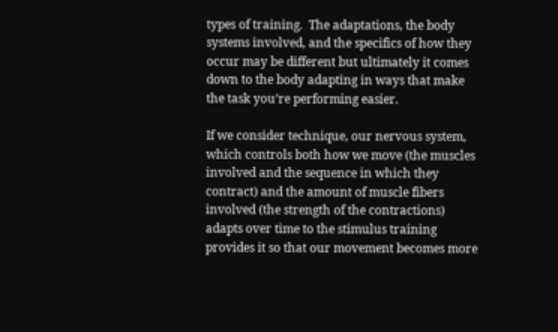types of training.  The adaptations, the body systems involved, and the specifics of how they occur may be different but ultimately it comes down to the body adapting in ways that make the task you’re performing easier.

If we consider technique, our nervous system, which controls both how we move (the muscles involved and the sequence in which they contract) and the amount of muscle fibers involved (the strength of the contractions) adapts over time to the stimulus training provides it so that our movement becomes more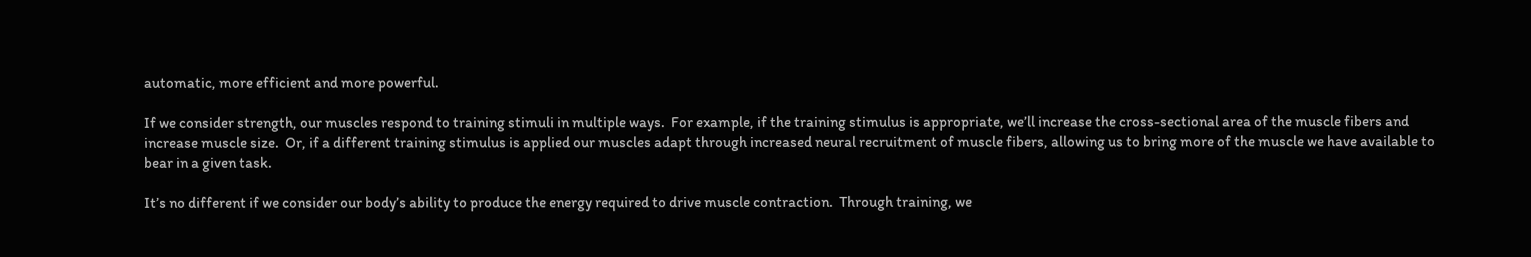automatic, more efficient and more powerful.

If we consider strength, our muscles respond to training stimuli in multiple ways.  For example, if the training stimulus is appropriate, we’ll increase the cross-sectional area of the muscle fibers and increase muscle size.  Or, if a different training stimulus is applied our muscles adapt through increased neural recruitment of muscle fibers, allowing us to bring more of the muscle we have available to bear in a given task.

It’s no different if we consider our body’s ability to produce the energy required to drive muscle contraction.  Through training, we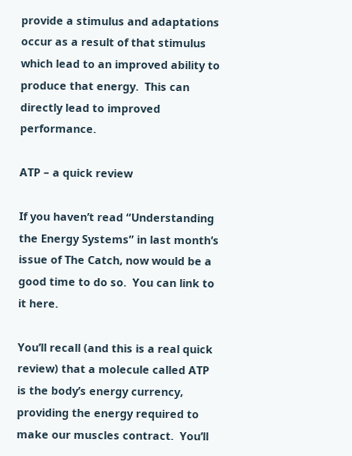provide a stimulus and adaptations occur as a result of that stimulus which lead to an improved ability to produce that energy.  This can directly lead to improved performance.

ATP – a quick review

If you haven’t read “Understanding the Energy Systems” in last month’s issue of The Catch, now would be a good time to do so.  You can link to it here.

You’ll recall (and this is a real quick review) that a molecule called ATP is the body’s energy currency, providing the energy required to make our muscles contract.  You’ll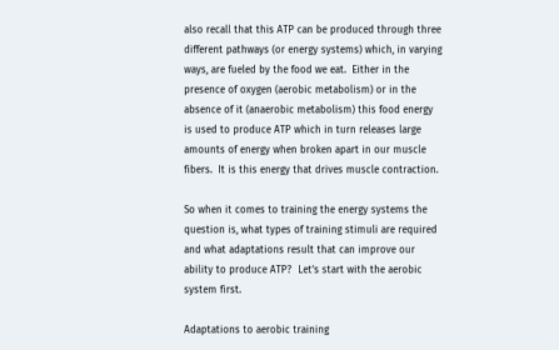also recall that this ATP can be produced through three different pathways (or energy systems) which, in varying ways, are fueled by the food we eat.  Either in the presence of oxygen (aerobic metabolism) or in the absence of it (anaerobic metabolism) this food energy is used to produce ATP which in turn releases large amounts of energy when broken apart in our muscle fibers.  It is this energy that drives muscle contraction.

So when it comes to training the energy systems the question is, what types of training stimuli are required and what adaptations result that can improve our ability to produce ATP?  Let’s start with the aerobic system first.

Adaptations to aerobic training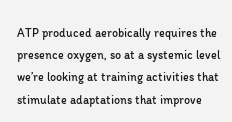ATP produced aerobically requires the presence oxygen, so at a systemic level we’re looking at training activities that stimulate adaptations that improve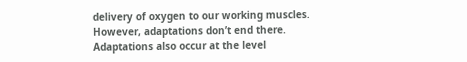delivery of oxygen to our working muscles.  However, adaptations don’t end there.  Adaptations also occur at the level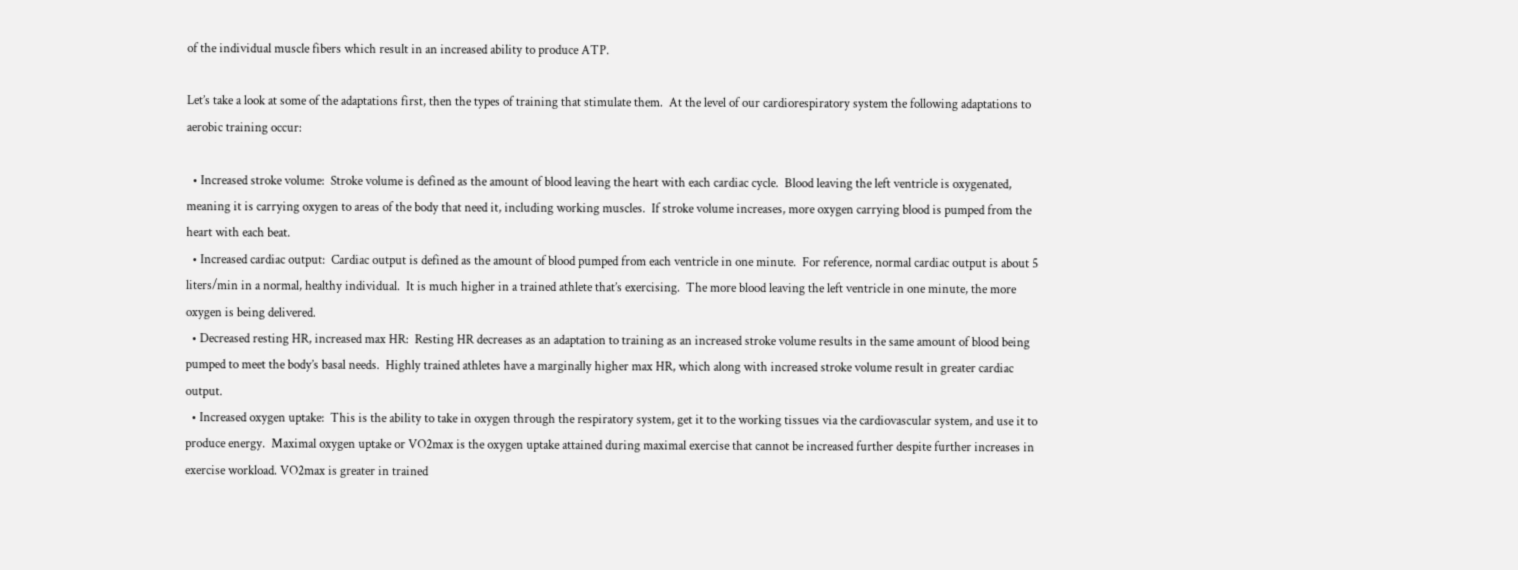of the individual muscle fibers which result in an increased ability to produce ATP.

Let’s take a look at some of the adaptations first, then the types of training that stimulate them.  At the level of our cardiorespiratory system the following adaptations to aerobic training occur:

  • Increased stroke volume:  Stroke volume is defined as the amount of blood leaving the heart with each cardiac cycle.  Blood leaving the left ventricle is oxygenated, meaning it is carrying oxygen to areas of the body that need it, including working muscles.  If stroke volume increases, more oxygen carrying blood is pumped from the heart with each beat.
  • Increased cardiac output:  Cardiac output is defined as the amount of blood pumped from each ventricle in one minute.  For reference, normal cardiac output is about 5 liters/min in a normal, healthy individual.  It is much higher in a trained athlete that’s exercising.  The more blood leaving the left ventricle in one minute, the more oxygen is being delivered.
  • Decreased resting HR, increased max HR:  Resting HR decreases as an adaptation to training as an increased stroke volume results in the same amount of blood being pumped to meet the body’s basal needs.  Highly trained athletes have a marginally higher max HR, which along with increased stroke volume result in greater cardiac output.
  • Increased oxygen uptake:  This is the ability to take in oxygen through the respiratory system, get it to the working tissues via the cardiovascular system, and use it to produce energy.  Maximal oxygen uptake or VO2max is the oxygen uptake attained during maximal exercise that cannot be increased further despite further increases in exercise workload. VO2max is greater in trained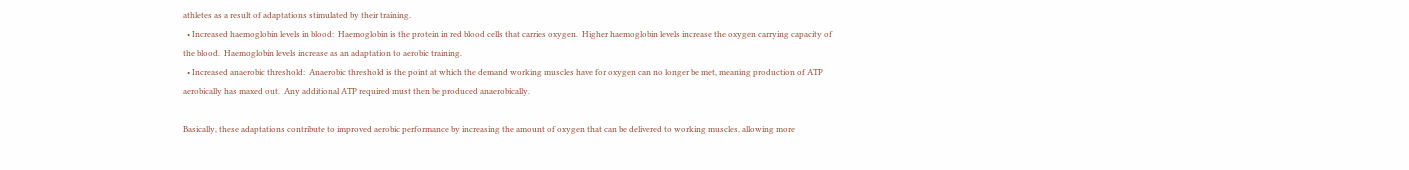athletes as a result of adaptations stimulated by their training.
  • Increased haemoglobin levels in blood:  Haemoglobin is the protein in red blood cells that carries oxygen.  Higher haemoglobin levels increase the oxygen carrying capacity of the blood.  Haemoglobin levels increase as an adaptation to aerobic training.
  • Increased anaerobic threshold:  Anaerobic threshold is the point at which the demand working muscles have for oxygen can no longer be met, meaning production of ATP aerobically has maxed out.  Any additional ATP required must then be produced anaerobically.

Basically, these adaptations contribute to improved aerobic performance by increasing the amount of oxygen that can be delivered to working muscles, allowing more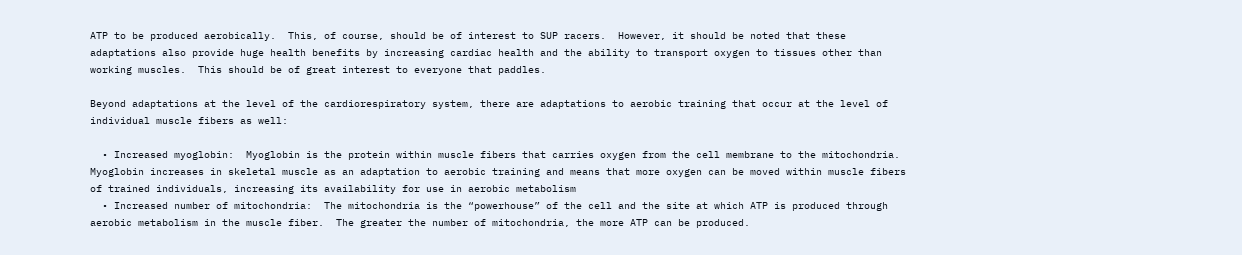ATP to be produced aerobically.  This, of course, should be of interest to SUP racers.  However, it should be noted that these adaptations also provide huge health benefits by increasing cardiac health and the ability to transport oxygen to tissues other than working muscles.  This should be of great interest to everyone that paddles.

Beyond adaptations at the level of the cardiorespiratory system, there are adaptations to aerobic training that occur at the level of individual muscle fibers as well:

  • Increased myoglobin:  Myoglobin is the protein within muscle fibers that carries oxygen from the cell membrane to the mitochondria.  Myoglobin increases in skeletal muscle as an adaptation to aerobic training and means that more oxygen can be moved within muscle fibers of trained individuals, increasing its availability for use in aerobic metabolism
  • Increased number of mitochondria:  The mitochondria is the “powerhouse” of the cell and the site at which ATP is produced through aerobic metabolism in the muscle fiber.  The greater the number of mitochondria, the more ATP can be produced.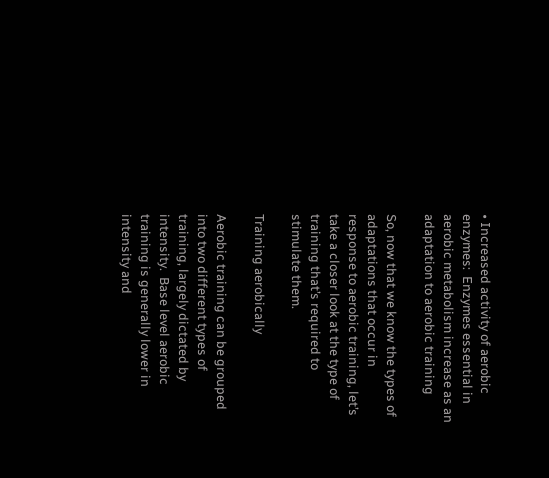• Increased activity of aerobic enzymes:  Enzymes essential in aerobic metabolism increase as an adaptation to aerobic training

So, now that we know the types of adaptations that occur in response to aerobic training, let’s take a closer look at the type of training that’s required to stimulate them.

Training aerobically

Aerobic training can be grouped into two different types of training, largely dictated by intensity.  Base level aerobic training is generally lower in intensity and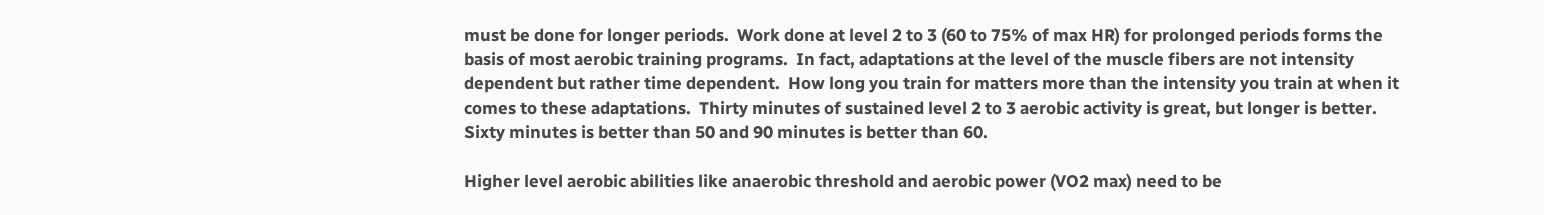must be done for longer periods.  Work done at level 2 to 3 (60 to 75% of max HR) for prolonged periods forms the basis of most aerobic training programs.  In fact, adaptations at the level of the muscle fibers are not intensity dependent but rather time dependent.  How long you train for matters more than the intensity you train at when it comes to these adaptations.  Thirty minutes of sustained level 2 to 3 aerobic activity is great, but longer is better.  Sixty minutes is better than 50 and 90 minutes is better than 60.

Higher level aerobic abilities like anaerobic threshold and aerobic power (VO2 max) need to be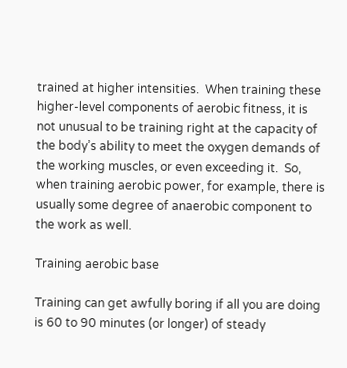trained at higher intensities.  When training these higher-level components of aerobic fitness, it is not unusual to be training right at the capacity of the body’s ability to meet the oxygen demands of the working muscles, or even exceeding it.  So, when training aerobic power, for example, there is usually some degree of anaerobic component to the work as well.

Training aerobic base

Training can get awfully boring if all you are doing is 60 to 90 minutes (or longer) of steady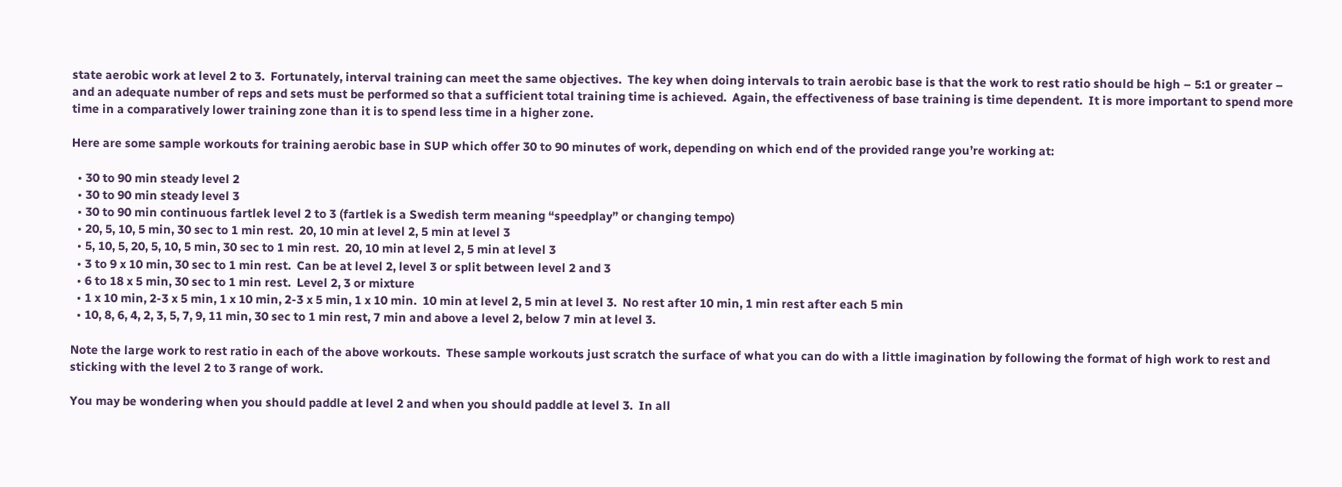state aerobic work at level 2 to 3.  Fortunately, interval training can meet the same objectives.  The key when doing intervals to train aerobic base is that the work to rest ratio should be high – 5:1 or greater – and an adequate number of reps and sets must be performed so that a sufficient total training time is achieved.  Again, the effectiveness of base training is time dependent.  It is more important to spend more time in a comparatively lower training zone than it is to spend less time in a higher zone.

Here are some sample workouts for training aerobic base in SUP which offer 30 to 90 minutes of work, depending on which end of the provided range you’re working at:

  • 30 to 90 min steady level 2
  • 30 to 90 min steady level 3
  • 30 to 90 min continuous fartlek level 2 to 3 (fartlek is a Swedish term meaning “speedplay” or changing tempo)
  • 20, 5, 10, 5 min, 30 sec to 1 min rest.  20, 10 min at level 2, 5 min at level 3
  • 5, 10, 5, 20, 5, 10, 5 min, 30 sec to 1 min rest.  20, 10 min at level 2, 5 min at level 3
  • 3 to 9 x 10 min, 30 sec to 1 min rest.  Can be at level 2, level 3 or split between level 2 and 3
  • 6 to 18 x 5 min, 30 sec to 1 min rest.  Level 2, 3 or mixture
  • 1 x 10 min, 2-3 x 5 min, 1 x 10 min, 2-3 x 5 min, 1 x 10 min.  10 min at level 2, 5 min at level 3.  No rest after 10 min, 1 min rest after each 5 min
  • 10, 8, 6, 4, 2, 3, 5, 7, 9, 11 min, 30 sec to 1 min rest, 7 min and above a level 2, below 7 min at level 3.

Note the large work to rest ratio in each of the above workouts.  These sample workouts just scratch the surface of what you can do with a little imagination by following the format of high work to rest and sticking with the level 2 to 3 range of work.

You may be wondering when you should paddle at level 2 and when you should paddle at level 3.  In all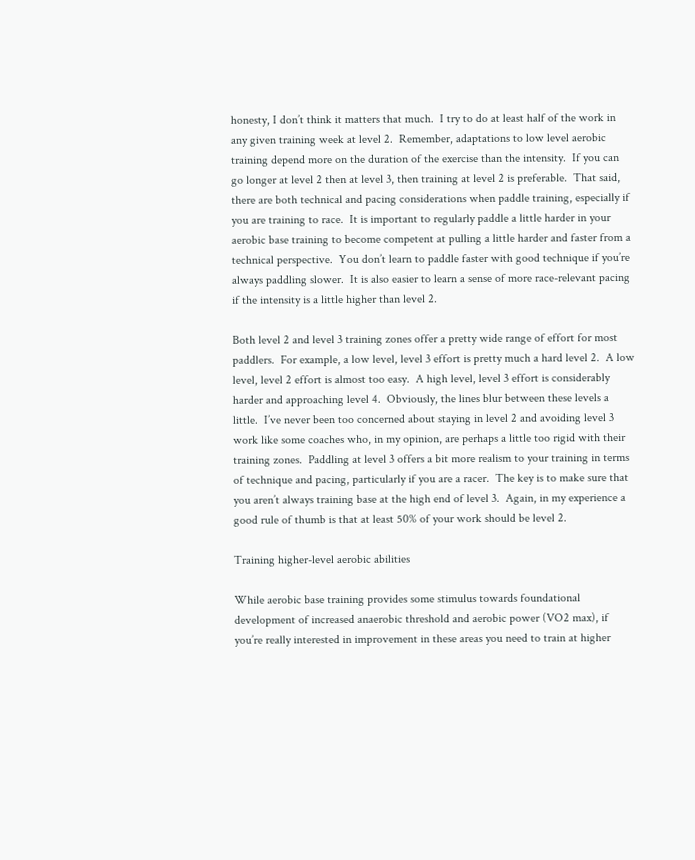honesty, I don’t think it matters that much.  I try to do at least half of the work in any given training week at level 2.  Remember, adaptations to low level aerobic training depend more on the duration of the exercise than the intensity.  If you can go longer at level 2 then at level 3, then training at level 2 is preferable.  That said, there are both technical and pacing considerations when paddle training, especially if you are training to race.  It is important to regularly paddle a little harder in your aerobic base training to become competent at pulling a little harder and faster from a technical perspective.  You don’t learn to paddle faster with good technique if you’re always paddling slower.  It is also easier to learn a sense of more race-relevant pacing if the intensity is a little higher than level 2.

Both level 2 and level 3 training zones offer a pretty wide range of effort for most paddlers.  For example, a low level, level 3 effort is pretty much a hard level 2.  A low level, level 2 effort is almost too easy.  A high level, level 3 effort is considerably harder and approaching level 4.  Obviously, the lines blur between these levels a little.  I’ve never been too concerned about staying in level 2 and avoiding level 3 work like some coaches who, in my opinion, are perhaps a little too rigid with their training zones.  Paddling at level 3 offers a bit more realism to your training in terms of technique and pacing, particularly if you are a racer.  The key is to make sure that you aren’t always training base at the high end of level 3.  Again, in my experience a good rule of thumb is that at least 50% of your work should be level 2.

Training higher-level aerobic abilities

While aerobic base training provides some stimulus towards foundational development of increased anaerobic threshold and aerobic power (VO2 max), if you’re really interested in improvement in these areas you need to train at higher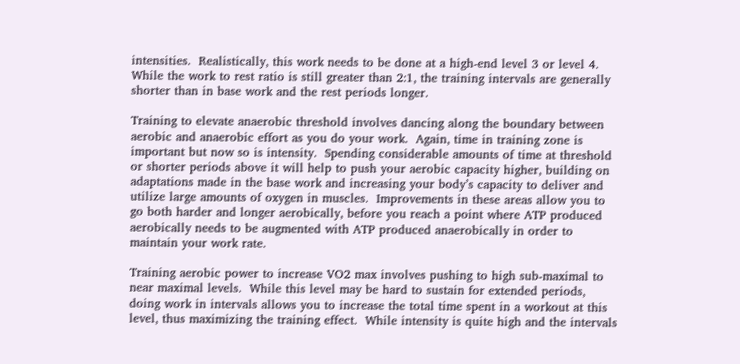intensities.  Realistically, this work needs to be done at a high-end level 3 or level 4.  While the work to rest ratio is still greater than 2:1, the training intervals are generally shorter than in base work and the rest periods longer.

Training to elevate anaerobic threshold involves dancing along the boundary between aerobic and anaerobic effort as you do your work.  Again, time in training zone is important but now so is intensity.  Spending considerable amounts of time at threshold or shorter periods above it will help to push your aerobic capacity higher, building on adaptations made in the base work and increasing your body’s capacity to deliver and utilize large amounts of oxygen in muscles.  Improvements in these areas allow you to go both harder and longer aerobically, before you reach a point where ATP produced aerobically needs to be augmented with ATP produced anaerobically in order to maintain your work rate.

Training aerobic power to increase VO2 max involves pushing to high sub-maximal to near maximal levels.  While this level may be hard to sustain for extended periods, doing work in intervals allows you to increase the total time spent in a workout at this level, thus maximizing the training effect.  While intensity is quite high and the intervals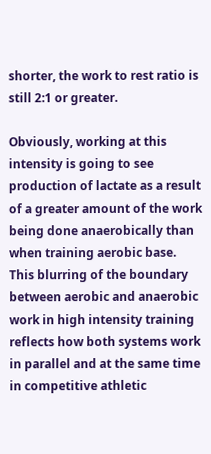shorter, the work to rest ratio is still 2:1 or greater.

Obviously, working at this intensity is going to see production of lactate as a result of a greater amount of the work being done anaerobically than when training aerobic base.  This blurring of the boundary between aerobic and anaerobic work in high intensity training reflects how both systems work in parallel and at the same time in competitive athletic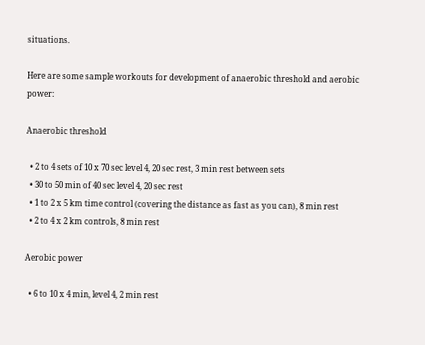situations.

Here are some sample workouts for development of anaerobic threshold and aerobic power:

Anaerobic threshold

  • 2 to 4 sets of 10 x 70 sec level 4, 20 sec rest, 3 min rest between sets
  • 30 to 50 min of 40 sec level 4, 20 sec rest
  • 1 to 2 x 5 km time control (covering the distance as fast as you can), 8 min rest
  • 2 to 4 x 2 km controls, 8 min rest

Aerobic power

  • 6 to 10 x 4 min, level 4, 2 min rest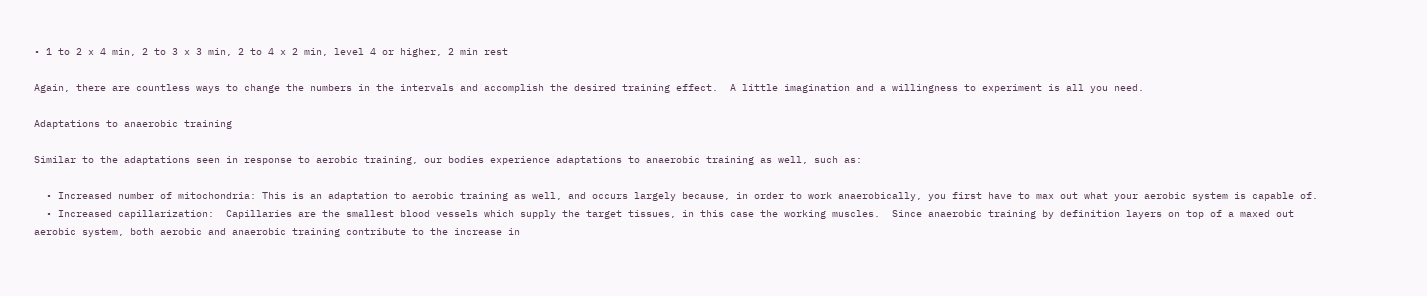• 1 to 2 x 4 min, 2 to 3 x 3 min, 2 to 4 x 2 min, level 4 or higher, 2 min rest

Again, there are countless ways to change the numbers in the intervals and accomplish the desired training effect.  A little imagination and a willingness to experiment is all you need.

Adaptations to anaerobic training

Similar to the adaptations seen in response to aerobic training, our bodies experience adaptations to anaerobic training as well, such as:

  • Increased number of mitochondria: This is an adaptation to aerobic training as well, and occurs largely because, in order to work anaerobically, you first have to max out what your aerobic system is capable of.
  • Increased capillarization:  Capillaries are the smallest blood vessels which supply the target tissues, in this case the working muscles.  Since anaerobic training by definition layers on top of a maxed out aerobic system, both aerobic and anaerobic training contribute to the increase in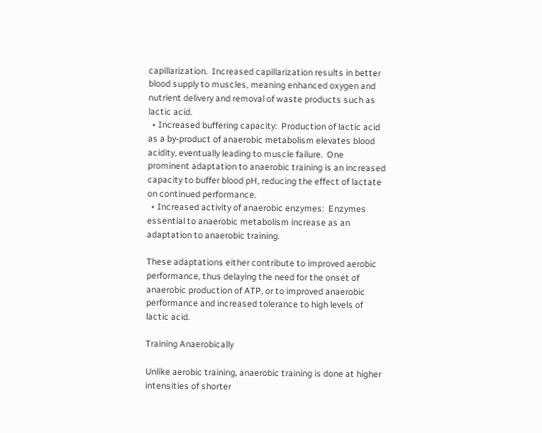capillarization.  Increased capillarization results in better blood supply to muscles, meaning enhanced oxygen and nutrient delivery and removal of waste products such as lactic acid.
  • Increased buffering capacity:  Production of lactic acid as a by-product of anaerobic metabolism elevates blood acidity, eventually leading to muscle failure.  One prominent adaptation to anaerobic training is an increased capacity to buffer blood pH, reducing the effect of lactate on continued performance.
  • Increased activity of anaerobic enzymes:  Enzymes essential to anaerobic metabolism increase as an adaptation to anaerobic training.

These adaptations either contribute to improved aerobic performance, thus delaying the need for the onset of anaerobic production of ATP, or to improved anaerobic performance and increased tolerance to high levels of lactic acid.

Training Anaerobically

Unlike aerobic training, anaerobic training is done at higher intensities of shorter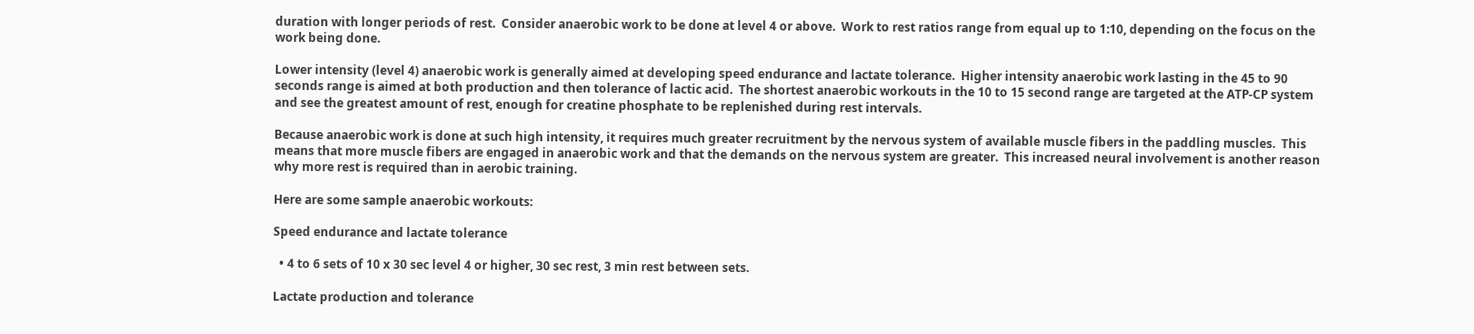duration with longer periods of rest.  Consider anaerobic work to be done at level 4 or above.  Work to rest ratios range from equal up to 1:10, depending on the focus on the work being done.

Lower intensity (level 4) anaerobic work is generally aimed at developing speed endurance and lactate tolerance.  Higher intensity anaerobic work lasting in the 45 to 90 seconds range is aimed at both production and then tolerance of lactic acid.  The shortest anaerobic workouts in the 10 to 15 second range are targeted at the ATP-CP system and see the greatest amount of rest, enough for creatine phosphate to be replenished during rest intervals.

Because anaerobic work is done at such high intensity, it requires much greater recruitment by the nervous system of available muscle fibers in the paddling muscles.  This means that more muscle fibers are engaged in anaerobic work and that the demands on the nervous system are greater.  This increased neural involvement is another reason why more rest is required than in aerobic training.

Here are some sample anaerobic workouts:

Speed endurance and lactate tolerance

  • 4 to 6 sets of 10 x 30 sec level 4 or higher, 30 sec rest, 3 min rest between sets.

Lactate production and tolerance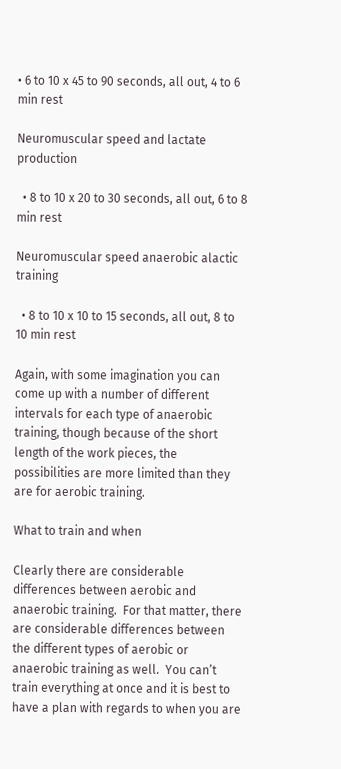• 6 to 10 x 45 to 90 seconds, all out, 4 to 6 min rest

Neuromuscular speed and lactate production

  • 8 to 10 x 20 to 30 seconds, all out, 6 to 8 min rest

Neuromuscular speed anaerobic alactic training

  • 8 to 10 x 10 to 15 seconds, all out, 8 to 10 min rest

Again, with some imagination you can come up with a number of different intervals for each type of anaerobic training, though because of the short length of the work pieces, the possibilities are more limited than they are for aerobic training.

What to train and when

Clearly there are considerable differences between aerobic and anaerobic training.  For that matter, there are considerable differences between the different types of aerobic or anaerobic training as well.  You can’t train everything at once and it is best to have a plan with regards to when you are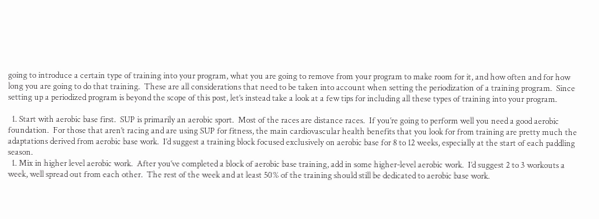going to introduce a certain type of training into your program, what you are going to remove from your program to make room for it, and how often and for how long you are going to do that training.  These are all considerations that need to be taken into account when setting the periodization of a training program.  Since setting up a periodized program is beyond the scope of this post, let’s instead take a look at a few tips for including all these types of training into your program.

  1. Start with aerobic base first.  SUP is primarily an aerobic sport.  Most of the races are distance races.  If you’re going to perform well you need a good aerobic foundation.  For those that aren’t racing and are using SUP for fitness, the main cardiovascular health benefits that you look for from training are pretty much the adaptations derived from aerobic base work.  I’d suggest a training block focused exclusively on aerobic base for 8 to 12 weeks, especially at the start of each paddling season.
  1. Mix in higher level aerobic work.  After you’ve completed a block of aerobic base training, add in some higher-level aerobic work.  I’d suggest 2 to 3 workouts a week, well spread out from each other.  The rest of the week and at least 50% of the training should still be dedicated to aerobic base work.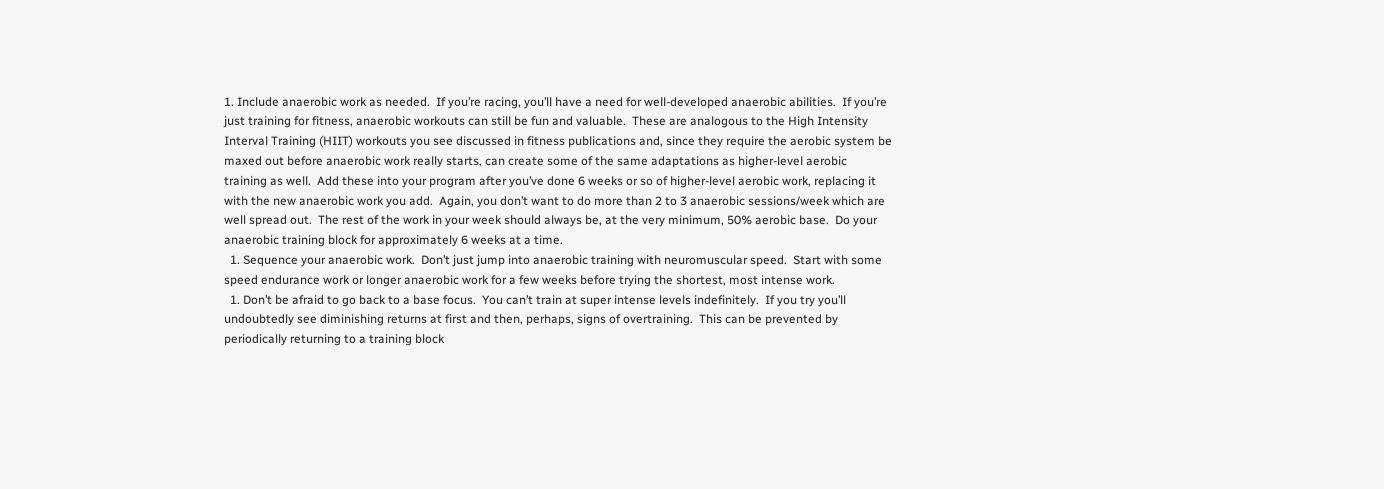1. Include anaerobic work as needed.  If you’re racing, you’ll have a need for well-developed anaerobic abilities.  If you’re just training for fitness, anaerobic workouts can still be fun and valuable.  These are analogous to the High Intensity Interval Training (HIIT) workouts you see discussed in fitness publications and, since they require the aerobic system be maxed out before anaerobic work really starts, can create some of the same adaptations as higher-level aerobic training as well.  Add these into your program after you’ve done 6 weeks or so of higher-level aerobic work, replacing it with the new anaerobic work you add.  Again, you don’t want to do more than 2 to 3 anaerobic sessions/week which are well spread out.  The rest of the work in your week should always be, at the very minimum, 50% aerobic base.  Do your anaerobic training block for approximately 6 weeks at a time.
  1. Sequence your anaerobic work.  Don’t just jump into anaerobic training with neuromuscular speed.  Start with some speed endurance work or longer anaerobic work for a few weeks before trying the shortest, most intense work.
  1. Don’t be afraid to go back to a base focus.  You can’t train at super intense levels indefinitely.  If you try you’ll undoubtedly see diminishing returns at first and then, perhaps, signs of overtraining.  This can be prevented by periodically returning to a training block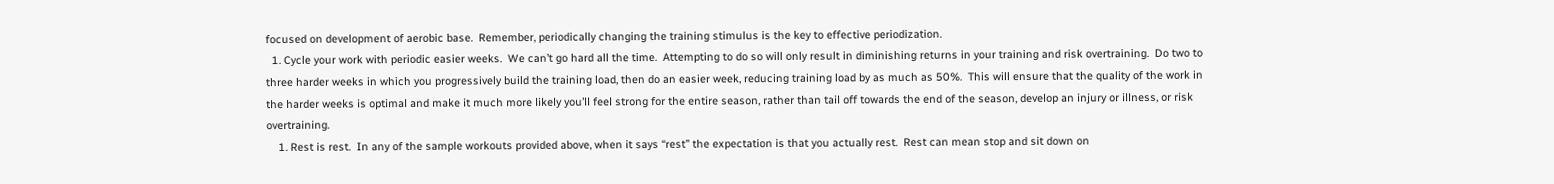focused on development of aerobic base.  Remember, periodically changing the training stimulus is the key to effective periodization.
  1. Cycle your work with periodic easier weeks.  We can’t go hard all the time.  Attempting to do so will only result in diminishing returns in your training and risk overtraining.  Do two to three harder weeks in which you progressively build the training load, then do an easier week, reducing training load by as much as 50%.  This will ensure that the quality of the work in the harder weeks is optimal and make it much more likely you’ll feel strong for the entire season, rather than tail off towards the end of the season, develop an injury or illness, or risk overtraining.
    1. Rest is rest.  In any of the sample workouts provided above, when it says “rest” the expectation is that you actually rest.  Rest can mean stop and sit down on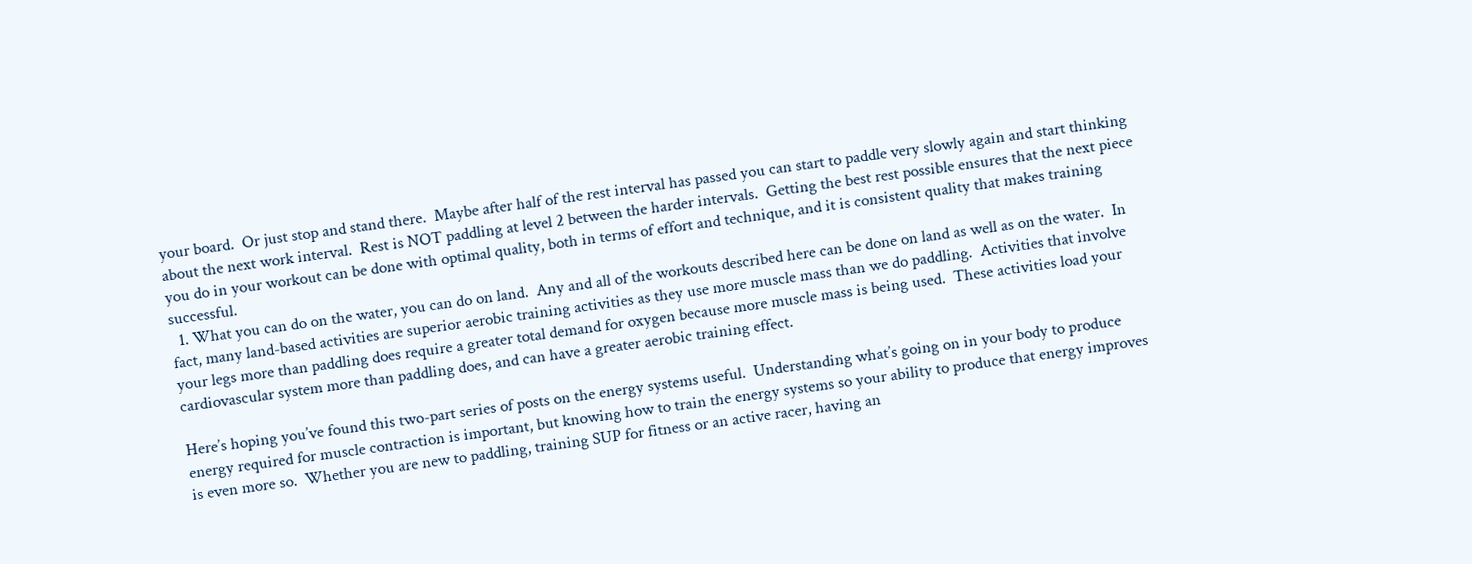your board.  Or just stop and stand there.  Maybe after half of the rest interval has passed you can start to paddle very slowly again and start thinking about the next work interval.  Rest is NOT paddling at level 2 between the harder intervals.  Getting the best rest possible ensures that the next piece you do in your workout can be done with optimal quality, both in terms of effort and technique, and it is consistent quality that makes training successful.
  1. What you can do on the water, you can do on land.  Any and all of the workouts described here can be done on land as well as on the water.  In fact, many land-based activities are superior aerobic training activities as they use more muscle mass than we do paddling.  Activities that involve your legs more than paddling does require a greater total demand for oxygen because more muscle mass is being used.  These activities load your cardiovascular system more than paddling does, and can have a greater aerobic training effect.

Here’s hoping you’ve found this two-part series of posts on the energy systems useful.  Understanding what’s going on in your body to produce energy required for muscle contraction is important, but knowing how to train the energy systems so your ability to produce that energy improves is even more so.  Whether you are new to paddling, training SUP for fitness or an active racer, having an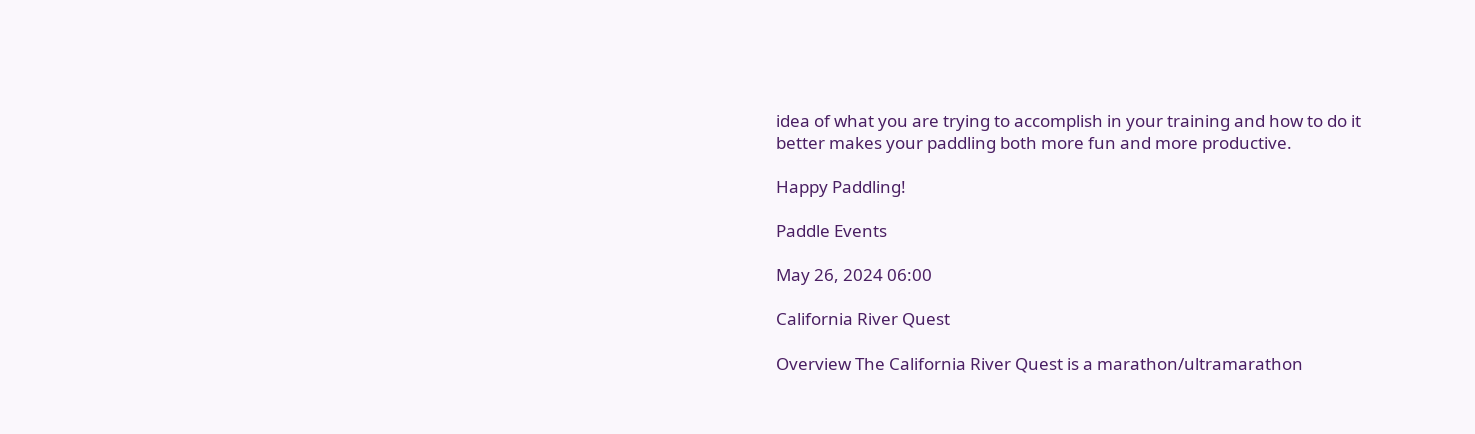idea of what you are trying to accomplish in your training and how to do it better makes your paddling both more fun and more productive.

Happy Paddling!

Paddle Events

May 26, 2024 06:00

California River Quest

Overview The California River Quest is a marathon/ultramarathon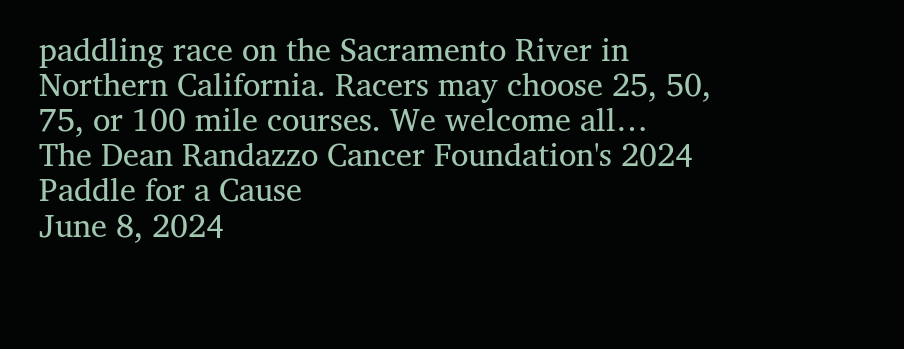paddling race on the Sacramento River in Northern California. Racers may choose 25, 50, 75, or 100 mile courses. We welcome all…
The Dean Randazzo Cancer Foundation's 2024 Paddle for a Cause
June 8, 2024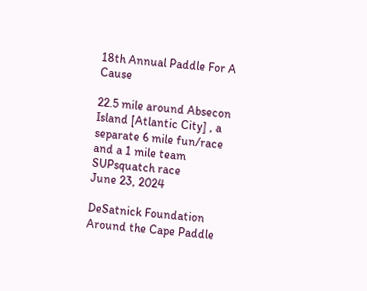18th Annual Paddle For A Cause

22.5 mile around Absecon Island [Atlantic City] , a separate 6 mile fun/race and a 1 mile team SUPsquatch race
June 23, 2024

DeSatnick Foundation Around the Cape Paddle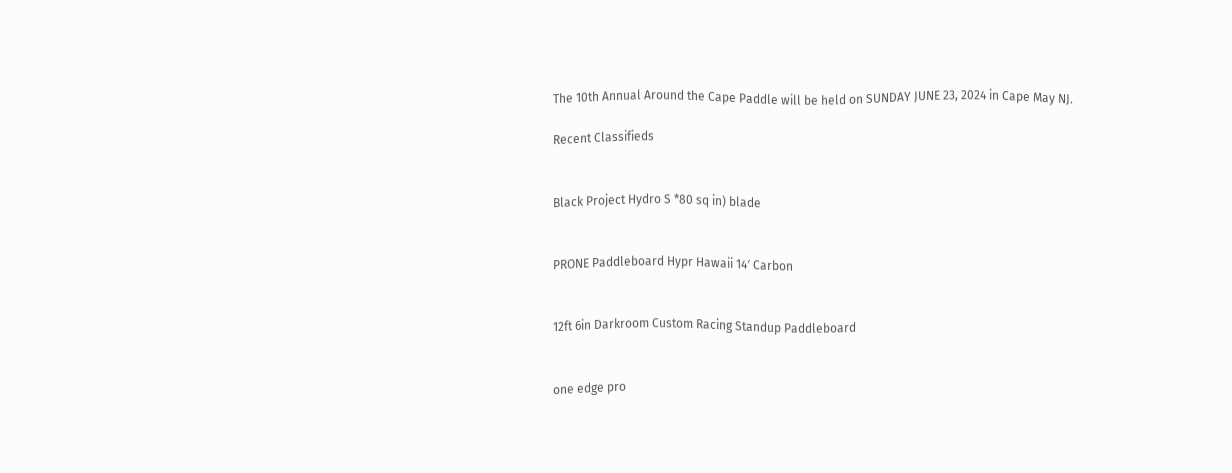The 10th Annual Around the Cape Paddle will be held on SUNDAY JUNE 23, 2024 in Cape May NJ.

Recent Classifieds


Black Project Hydro S *80 sq in) blade


PRONE Paddleboard Hypr Hawaii 14′ Carbon


12ft 6in Darkroom Custom Racing Standup Paddleboard


one edge pro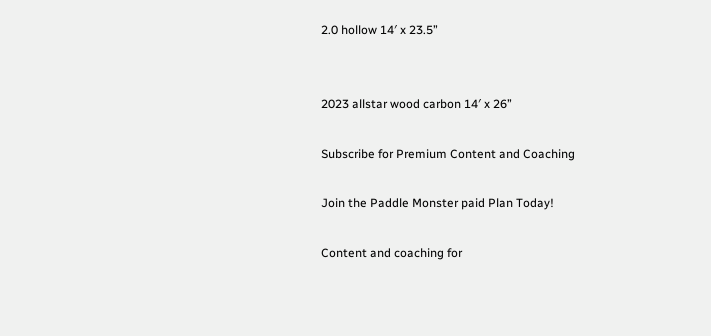2.0 hollow 14′ x 23.5”


2023 allstar wood carbon 14′ x 26”

Subscribe for Premium Content and Coaching

Join the Paddle Monster paid Plan Today!

Content and coaching for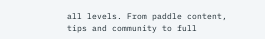all levels. From paddle content, tips and community to full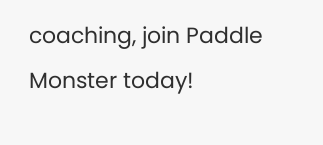coaching, join Paddle Monster today!